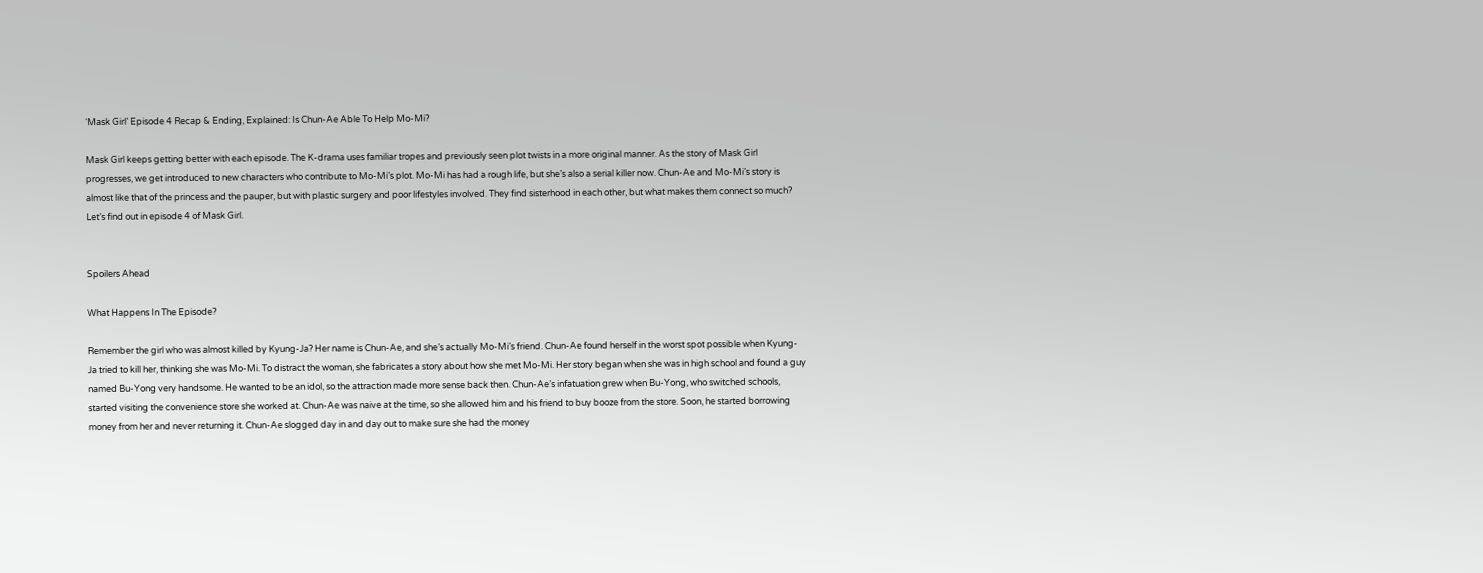‘Mask Girl’ Episode 4 Recap & Ending, Explained: Is Chun-Ae Able To Help Mo-Mi?

Mask Girl keeps getting better with each episode. The K-drama uses familiar tropes and previously seen plot twists in a more original manner. As the story of Mask Girl progresses, we get introduced to new characters who contribute to Mo-Mi’s plot. Mo-Mi has had a rough life, but she’s also a serial killer now. Chun-Ae and Mo-Mi’s story is almost like that of the princess and the pauper, but with plastic surgery and poor lifestyles involved. They find sisterhood in each other, but what makes them connect so much? Let’s find out in episode 4 of Mask Girl.


Spoilers Ahead

What Happens In The Episode?

Remember the girl who was almost killed by Kyung-Ja? Her name is Chun-Ae, and she’s actually Mo-Mi’s friend. Chun-Ae found herself in the worst spot possible when Kyung-Ja tried to kill her, thinking she was Mo-Mi. To distract the woman, she fabricates a story about how she met Mo-Mi. Her story began when she was in high school and found a guy named Bu-Yong very handsome. He wanted to be an idol, so the attraction made more sense back then. Chun-Ae’s infatuation grew when Bu-Yong, who switched schools, started visiting the convenience store she worked at. Chun-Ae was naive at the time, so she allowed him and his friend to buy booze from the store. Soon, he started borrowing money from her and never returning it. Chun-Ae slogged day in and day out to make sure she had the money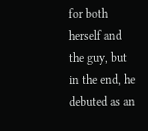for both herself and the guy, but in the end, he debuted as an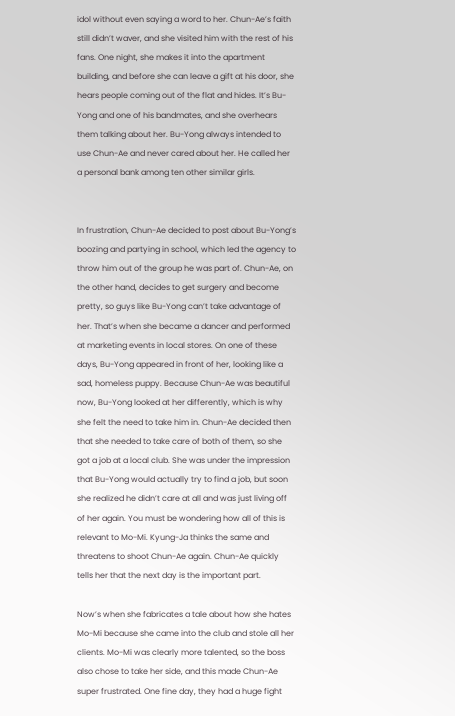idol without even saying a word to her. Chun-Ae’s faith still didn’t waver, and she visited him with the rest of his fans. One night, she makes it into the apartment building, and before she can leave a gift at his door, she hears people coming out of the flat and hides. It’s Bu-Yong and one of his bandmates, and she overhears them talking about her. Bu-Yong always intended to use Chun-Ae and never cared about her. He called her a personal bank among ten other similar girls.


In frustration, Chun-Ae decided to post about Bu-Yong’s boozing and partying in school, which led the agency to throw him out of the group he was part of. Chun-Ae, on the other hand, decides to get surgery and become pretty, so guys like Bu-Yong can’t take advantage of her. That’s when she became a dancer and performed at marketing events in local stores. On one of these days, Bu-Yong appeared in front of her, looking like a sad, homeless puppy. Because Chun-Ae was beautiful now, Bu-Yong looked at her differently, which is why she felt the need to take him in. Chun-Ae decided then that she needed to take care of both of them, so she got a job at a local club. She was under the impression that Bu-Yong would actually try to find a job, but soon she realized he didn’t care at all and was just living off of her again. You must be wondering how all of this is relevant to Mo-Mi. Kyung-Ja thinks the same and threatens to shoot Chun-Ae again. Chun-Ae quickly tells her that the next day is the important part.

Now’s when she fabricates a tale about how she hates Mo-Mi because she came into the club and stole all her clients. Mo-Mi was clearly more talented, so the boss also chose to take her side, and this made Chun-Ae super frustrated. One fine day, they had a huge fight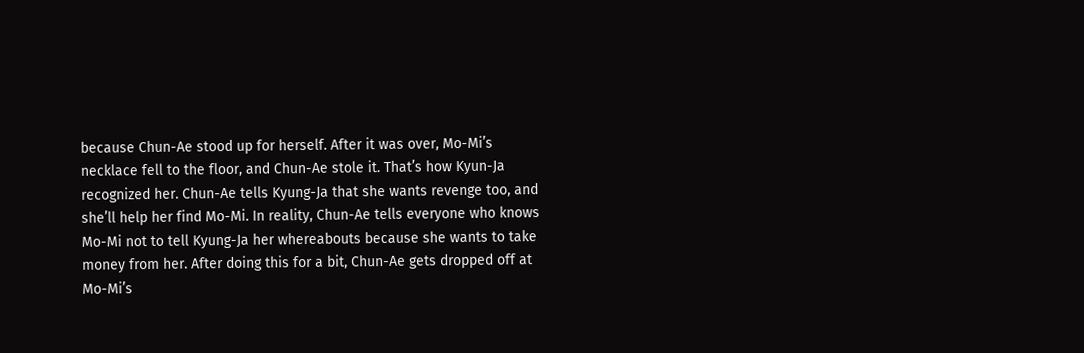because Chun-Ae stood up for herself. After it was over, Mo-Mi’s necklace fell to the floor, and Chun-Ae stole it. That’s how Kyun-Ja recognized her. Chun-Ae tells Kyung-Ja that she wants revenge too, and she’ll help her find Mo-Mi. In reality, Chun-Ae tells everyone who knows Mo-Mi not to tell Kyung-Ja her whereabouts because she wants to take money from her. After doing this for a bit, Chun-Ae gets dropped off at Mo-Mi’s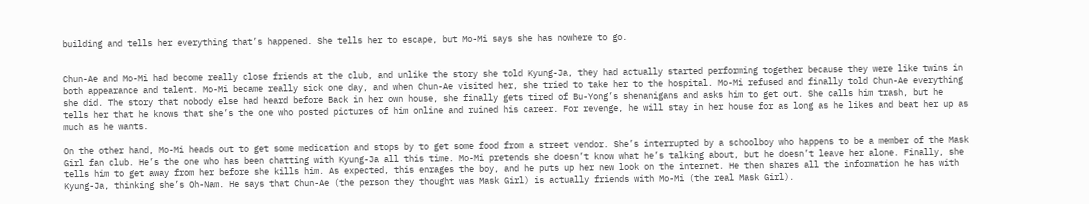building and tells her everything that’s happened. She tells her to escape, but Mo-Mi says she has nowhere to go.


Chun-Ae and Mo-Mi had become really close friends at the club, and unlike the story she told Kyung-Ja, they had actually started performing together because they were like twins in both appearance and talent. Mo-Mi became really sick one day, and when Chun-Ae visited her, she tried to take her to the hospital. Mo-Mi refused and finally told Chun-Ae everything she did. The story that nobody else had heard before Back in her own house, she finally gets tired of Bu-Yong’s shenanigans and asks him to get out. She calls him trash, but he tells her that he knows that she’s the one who posted pictures of him online and ruined his career. For revenge, he will stay in her house for as long as he likes and beat her up as much as he wants.

On the other hand, Mo-Mi heads out to get some medication and stops by to get some food from a street vendor. She’s interrupted by a schoolboy who happens to be a member of the Mask Girl fan club. He’s the one who has been chatting with Kyung-Ja all this time. Mo-Mi pretends she doesn’t know what he’s talking about, but he doesn’t leave her alone. Finally, she tells him to get away from her before she kills him. As expected, this enrages the boy, and he puts up her new look on the internet. He then shares all the information he has with Kyung-Ja, thinking she’s Oh-Nam. He says that Chun-Ae (the person they thought was Mask Girl) is actually friends with Mo-Mi (the real Mask Girl).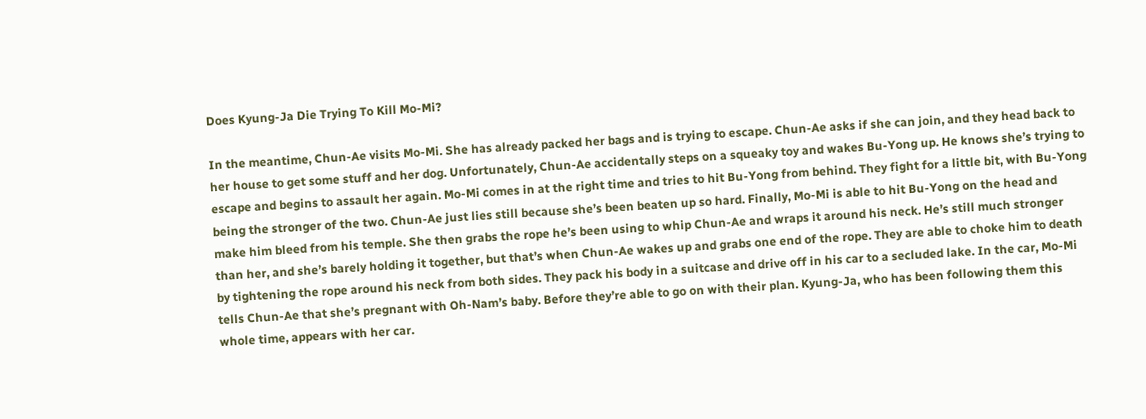Does Kyung-Ja Die Trying To Kill Mo-Mi?

In the meantime, Chun-Ae visits Mo-Mi. She has already packed her bags and is trying to escape. Chun-Ae asks if she can join, and they head back to her house to get some stuff and her dog. Unfortunately, Chun-Ae accidentally steps on a squeaky toy and wakes Bu-Yong up. He knows she’s trying to escape and begins to assault her again. Mo-Mi comes in at the right time and tries to hit Bu-Yong from behind. They fight for a little bit, with Bu-Yong being the stronger of the two. Chun-Ae just lies still because she’s been beaten up so hard. Finally, Mo-Mi is able to hit Bu-Yong on the head and make him bleed from his temple. She then grabs the rope he’s been using to whip Chun-Ae and wraps it around his neck. He’s still much stronger than her, and she’s barely holding it together, but that’s when Chun-Ae wakes up and grabs one end of the rope. They are able to choke him to death by tightening the rope around his neck from both sides. They pack his body in a suitcase and drive off in his car to a secluded lake. In the car, Mo-Mi tells Chun-Ae that she’s pregnant with Oh-Nam’s baby. Before they’re able to go on with their plan. Kyung-Ja, who has been following them this whole time, appears with her car.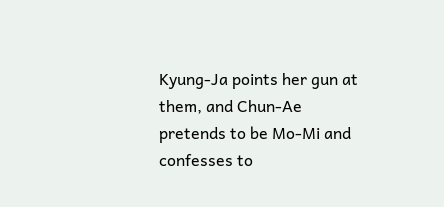Kyung-Ja points her gun at them, and Chun-Ae pretends to be Mo-Mi and confesses to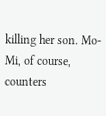killing her son. Mo-Mi, of course, counters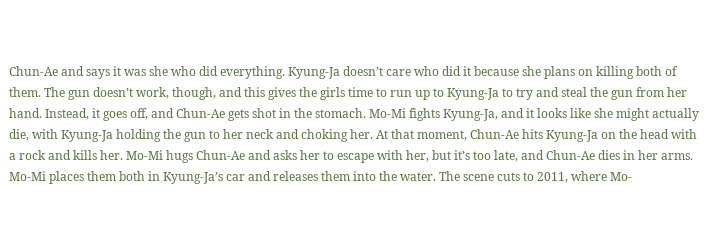Chun-Ae and says it was she who did everything. Kyung-Ja doesn’t care who did it because she plans on killing both of them. The gun doesn’t work, though, and this gives the girls time to run up to Kyung-Ja to try and steal the gun from her hand. Instead, it goes off, and Chun-Ae gets shot in the stomach. Mo-Mi fights Kyung-Ja, and it looks like she might actually die, with Kyung-Ja holding the gun to her neck and choking her. At that moment, Chun-Ae hits Kyung-Ja on the head with a rock and kills her. Mo-Mi hugs Chun-Ae and asks her to escape with her, but it’s too late, and Chun-Ae dies in her arms. Mo-Mi places them both in Kyung-Ja’s car and releases them into the water. The scene cuts to 2011, where Mo-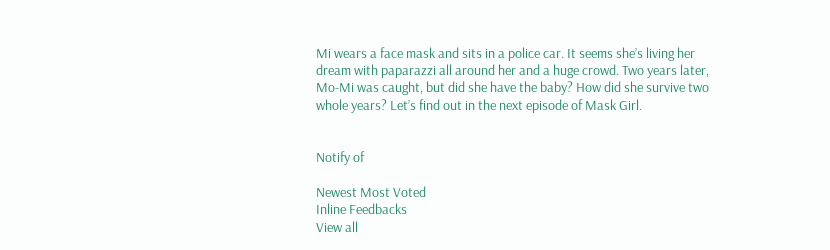Mi wears a face mask and sits in a police car. It seems she’s living her dream with paparazzi all around her and a huge crowd. Two years later, Mo-Mi was caught, but did she have the baby? How did she survive two whole years? Let’s find out in the next episode of Mask Girl.


Notify of

Newest Most Voted
Inline Feedbacks
View all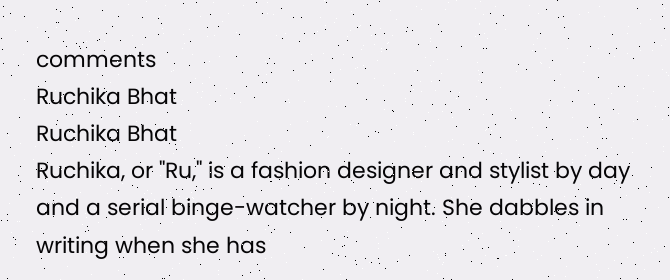comments
Ruchika Bhat
Ruchika Bhat
Ruchika, or "Ru," is a fashion designer and stylist by day and a serial binge-watcher by night. She dabbles in writing when she has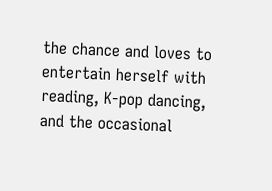the chance and loves to entertain herself with reading, K-pop dancing, and the occasional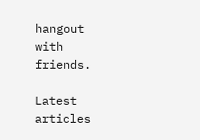hangout with friends.

Latest articles